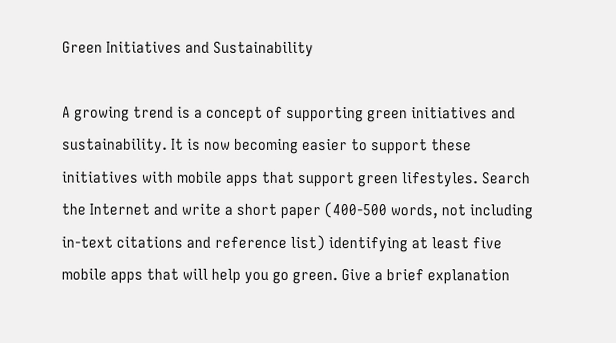Green Initiatives and Sustainability

A growing trend is a concept of supporting green initiatives and sustainability. It is now becoming easier to support these initiatives with mobile apps that support green lifestyles. Search the Internet and write a short paper (400-500 words, not including in-text citations and reference list) identifying at least five mobile apps that will help you go green. Give a brief explanation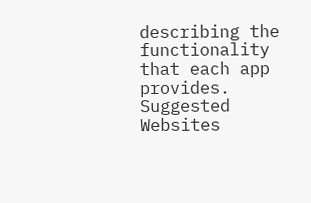describing the functionality that each app provides. Suggested Websites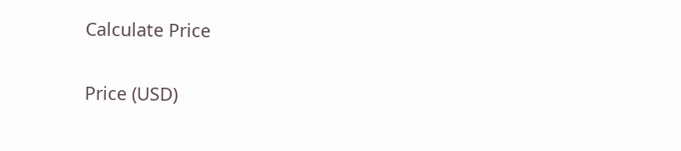Calculate Price

Price (USD)